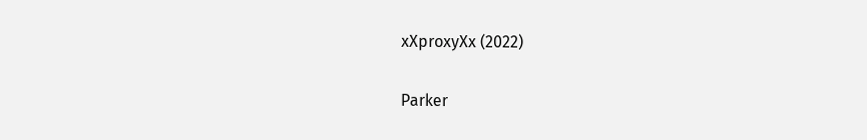xXproxyXx (2022)

Parker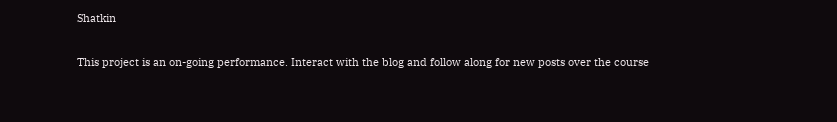Shatkin

This project is an on-going performance. Interact with the blog and follow along for new posts over the course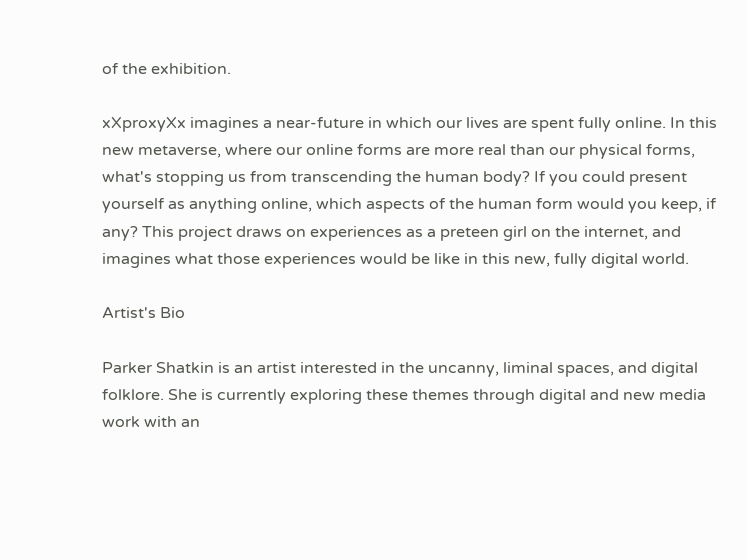of the exhibition.

xXproxyXx imagines a near-future in which our lives are spent fully online. In this new metaverse, where our online forms are more real than our physical forms, what's stopping us from transcending the human body? If you could present yourself as anything online, which aspects of the human form would you keep, if any? This project draws on experiences as a preteen girl on the internet, and imagines what those experiences would be like in this new, fully digital world.

Artist's Bio

Parker Shatkin is an artist interested in the uncanny, liminal spaces, and digital folklore. She is currently exploring these themes through digital and new media work with an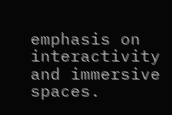emphasis on interactivity and immersive spaces.